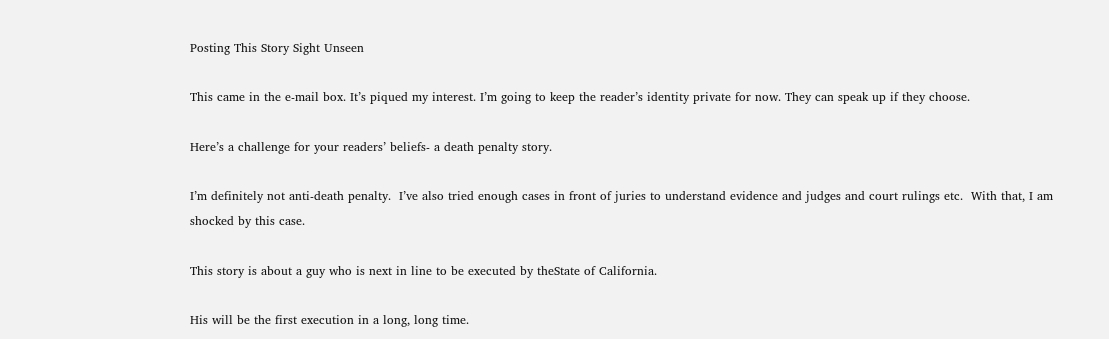Posting This Story Sight Unseen

This came in the e-mail box. It’s piqued my interest. I’m going to keep the reader’s identity private for now. They can speak up if they choose.

Here’s a challenge for your readers’ beliefs- a death penalty story.

I’m definitely not anti-death penalty.  I’ve also tried enough cases in front of juries to understand evidence and judges and court rulings etc.  With that, I am shocked by this case.

This story is about a guy who is next in line to be executed by theState of California.

His will be the first execution in a long, long time.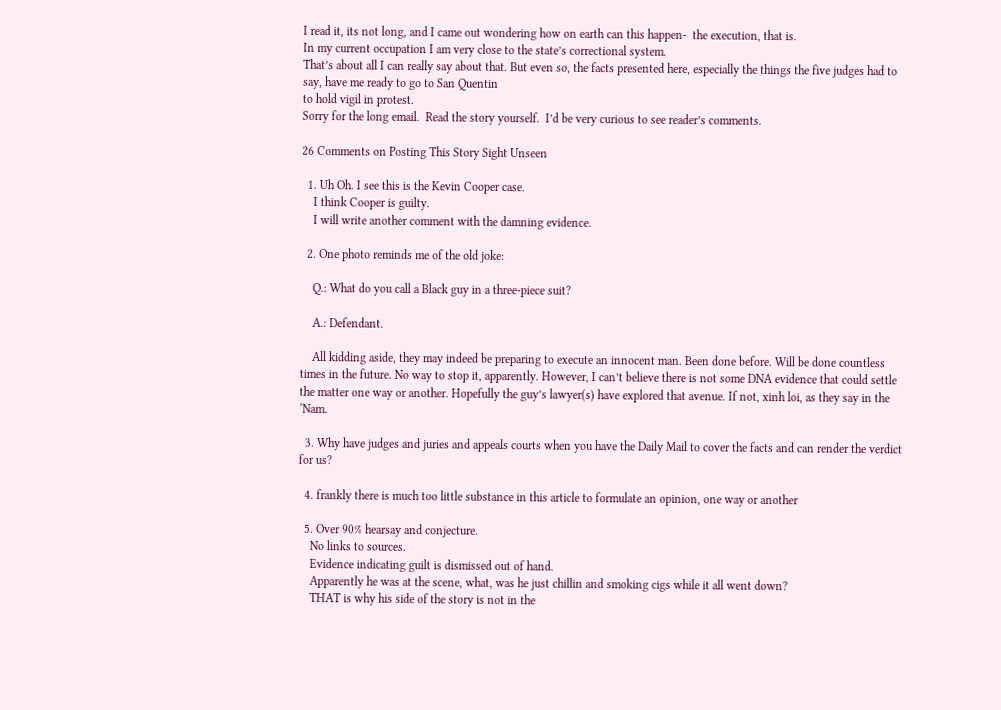I read it, its not long, and I came out wondering how on earth can this happen-  the execution, that is.
In my current occupation I am very close to the state’s correctional system.
That’s about all I can really say about that. But even so, the facts presented here, especially the things the five judges had to say, have me ready to go to San Quentin
to hold vigil in protest.
Sorry for the long email.  Read the story yourself.  I’d be very curious to see reader’s comments.

26 Comments on Posting This Story Sight Unseen

  1. Uh Oh. I see this is the Kevin Cooper case.
    I think Cooper is guilty.
    I will write another comment with the damning evidence.

  2. One photo reminds me of the old joke:

    Q.: What do you call a Black guy in a three-piece suit?

    A.: Defendant.

    All kidding aside, they may indeed be preparing to execute an innocent man. Been done before. Will be done countless times in the future. No way to stop it, apparently. However, I can’t believe there is not some DNA evidence that could settle the matter one way or another. Hopefully the guy’s lawyer(s) have explored that avenue. If not, xinh loi, as they say in the ‘Nam.

  3. Why have judges and juries and appeals courts when you have the Daily Mail to cover the facts and can render the verdict for us?

  4. frankly there is much too little substance in this article to formulate an opinion, one way or another

  5. Over 90% hearsay and conjecture.
    No links to sources.
    Evidence indicating guilt is dismissed out of hand.
    Apparently he was at the scene, what, was he just chillin and smoking cigs while it all went down?
    THAT is why his side of the story is not in the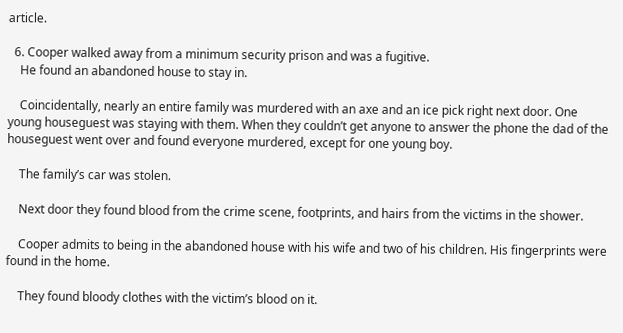article.

  6. Cooper walked away from a minimum security prison and was a fugitive.
    He found an abandoned house to stay in.

    Coincidentally, nearly an entire family was murdered with an axe and an ice pick right next door. One young houseguest was staying with them. When they couldn’t get anyone to answer the phone the dad of the houseguest went over and found everyone murdered, except for one young boy.

    The family’s car was stolen.

    Next door they found blood from the crime scene, footprints, and hairs from the victims in the shower.

    Cooper admits to being in the abandoned house with his wife and two of his children. His fingerprints were found in the home.

    They found bloody clothes with the victim’s blood on it.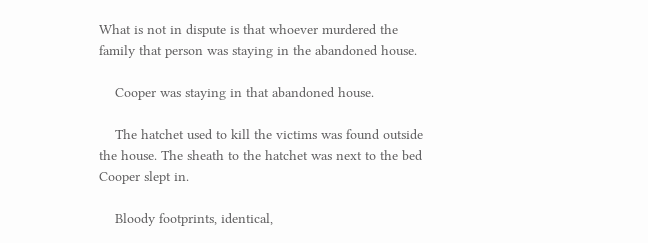What is not in dispute is that whoever murdered the family that person was staying in the abandoned house.

    Cooper was staying in that abandoned house.

    The hatchet used to kill the victims was found outside the house. The sheath to the hatchet was next to the bed Cooper slept in.

    Bloody footprints, identical,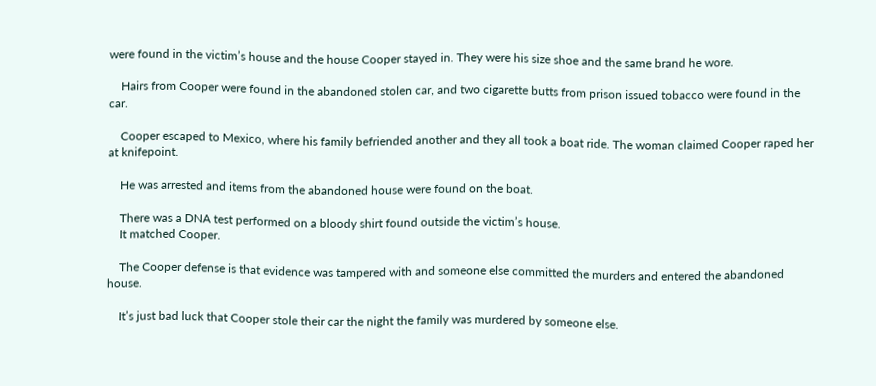were found in the victim’s house and the house Cooper stayed in. They were his size shoe and the same brand he wore.

    Hairs from Cooper were found in the abandoned stolen car, and two cigarette butts from prison issued tobacco were found in the car.

    Cooper escaped to Mexico, where his family befriended another and they all took a boat ride. The woman claimed Cooper raped her at knifepoint.

    He was arrested and items from the abandoned house were found on the boat.

    There was a DNA test performed on a bloody shirt found outside the victim’s house.
    It matched Cooper.

    The Cooper defense is that evidence was tampered with and someone else committed the murders and entered the abandoned house.

    It’s just bad luck that Cooper stole their car the night the family was murdered by someone else.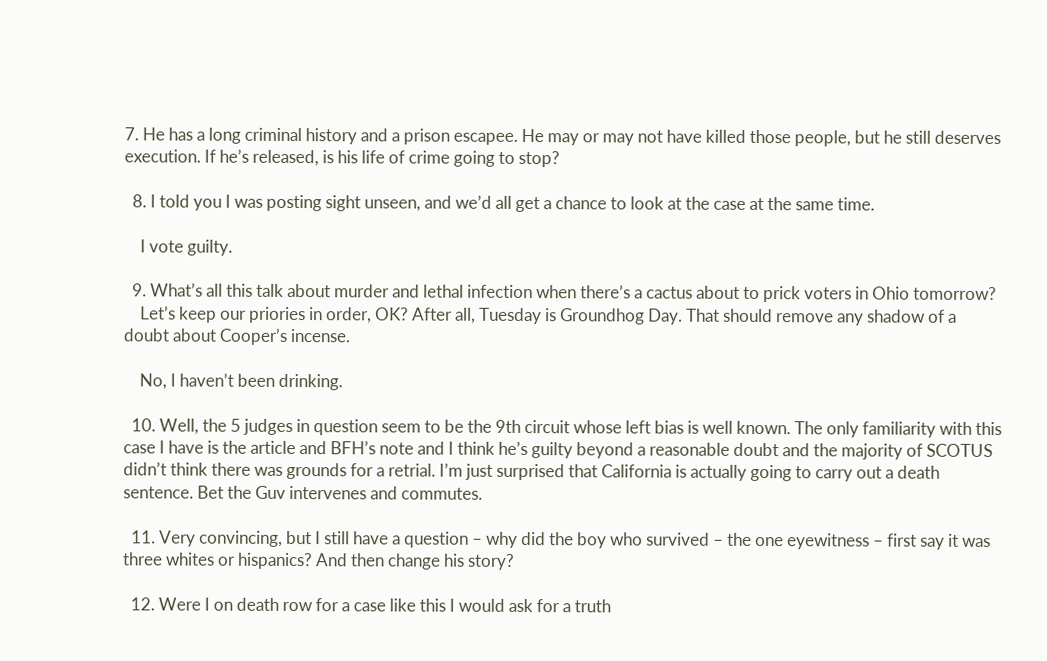7. He has a long criminal history and a prison escapee. He may or may not have killed those people, but he still deserves execution. If he’s released, is his life of crime going to stop?

  8. I told you I was posting sight unseen, and we’d all get a chance to look at the case at the same time.

    I vote guilty.

  9. What’s all this talk about murder and lethal infection when there’s a cactus about to prick voters in Ohio tomorrow?
    Let’s keep our priories in order, OK? After all, Tuesday is Groundhog Day. That should remove any shadow of a doubt about Cooper’s incense.

    No, I haven’t been drinking.

  10. Well, the 5 judges in question seem to be the 9th circuit whose left bias is well known. The only familiarity with this case I have is the article and BFH’s note and I think he’s guilty beyond a reasonable doubt and the majority of SCOTUS didn’t think there was grounds for a retrial. I’m just surprised that California is actually going to carry out a death sentence. Bet the Guv intervenes and commutes.

  11. Very convincing, but I still have a question – why did the boy who survived – the one eyewitness – first say it was three whites or hispanics? And then change his story?

  12. Were I on death row for a case like this I would ask for a truth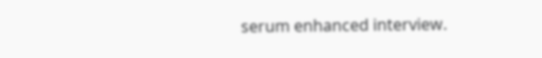serum enhanced interview.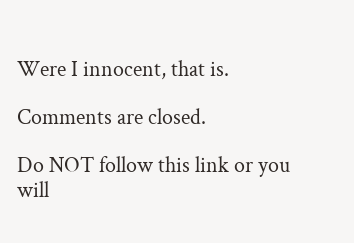Were I innocent, that is.

Comments are closed.

Do NOT follow this link or you will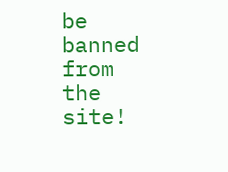be banned from the site!